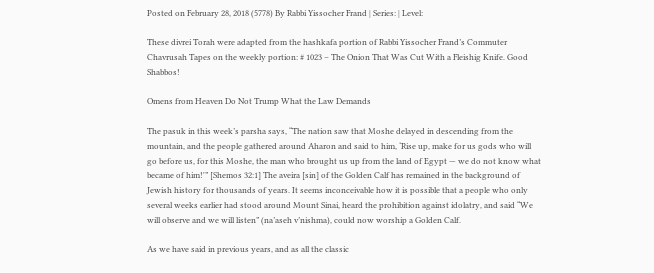Posted on February 28, 2018 (5778) By Rabbi Yissocher Frand | Series: | Level:

These divrei Torah were adapted from the hashkafa portion of Rabbi Yissocher Frand’s Commuter Chavrusah Tapes on the weekly portion: # 1023 – The Onion That Was Cut With a Fleishig Knife. Good Shabbos!

Omens from Heaven Do Not Trump What the Law Demands

The pasuk in this week’s parsha says, “The nation saw that Moshe delayed in descending from the mountain, and the people gathered around Aharon and said to him, ‘Rise up, make for us gods who will go before us, for this Moshe, the man who brought us up from the land of Egypt — we do not know what became of him!'” [Shemos 32:1] The aveira [sin] of the Golden Calf has remained in the background of Jewish history for thousands of years. It seems inconceivable how it is possible that a people who only several weeks earlier had stood around Mount Sinai, heard the prohibition against idolatry, and said “We will observe and we will listen” (na’aseh v’nishma), could now worship a Golden Calf.

As we have said in previous years, and as all the classic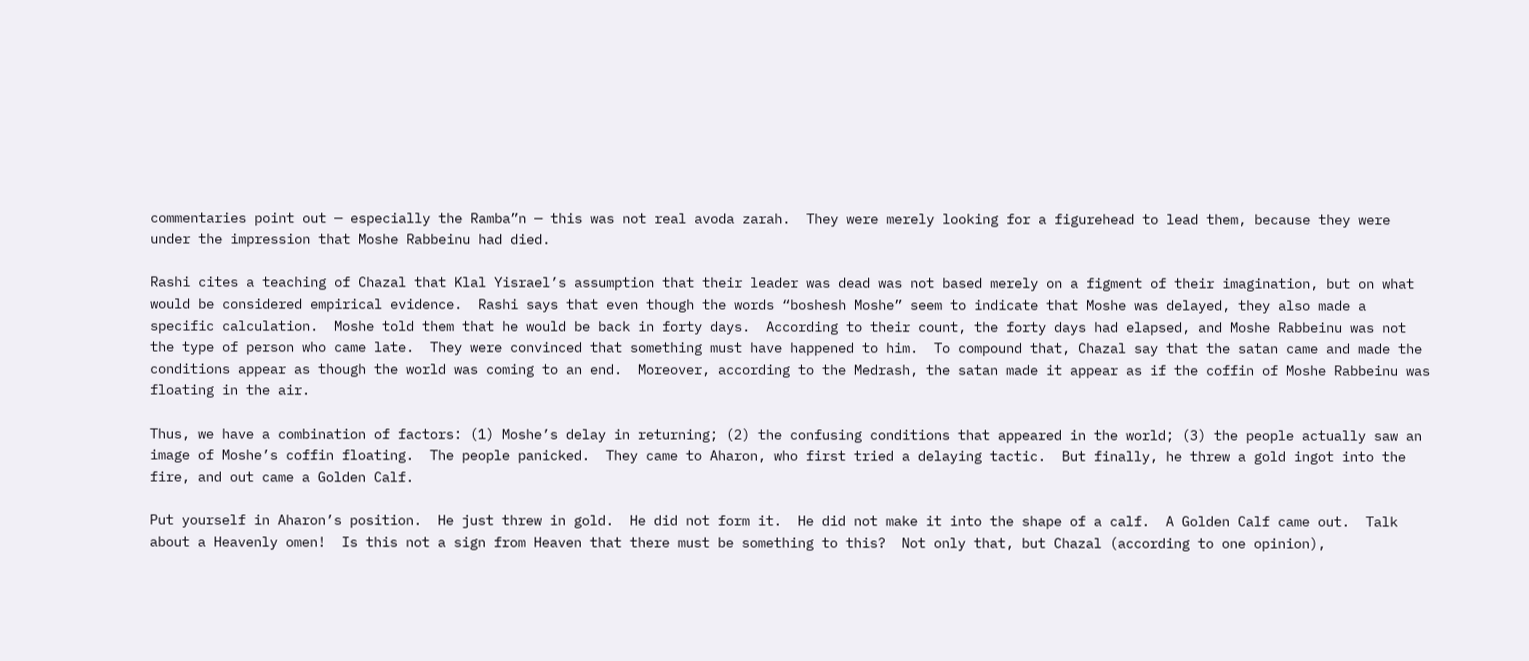commentaries point out — especially the Ramba”n — this was not real avoda zarah.  They were merely looking for a figurehead to lead them, because they were under the impression that Moshe Rabbeinu had died.

Rashi cites a teaching of Chazal that Klal Yisrael’s assumption that their leader was dead was not based merely on a figment of their imagination, but on what would be considered empirical evidence.  Rashi says that even though the words “boshesh Moshe” seem to indicate that Moshe was delayed, they also made a specific calculation.  Moshe told them that he would be back in forty days.  According to their count, the forty days had elapsed, and Moshe Rabbeinu was not the type of person who came late.  They were convinced that something must have happened to him.  To compound that, Chazal say that the satan came and made the conditions appear as though the world was coming to an end.  Moreover, according to the Medrash, the satan made it appear as if the coffin of Moshe Rabbeinu was floating in the air.

Thus, we have a combination of factors: (1) Moshe’s delay in returning; (2) the confusing conditions that appeared in the world; (3) the people actually saw an image of Moshe’s coffin floating.  The people panicked.  They came to Aharon, who first tried a delaying tactic.  But finally, he threw a gold ingot into the fire, and out came a Golden Calf.

Put yourself in Aharon’s position.  He just threw in gold.  He did not form it.  He did not make it into the shape of a calf.  A Golden Calf came out.  Talk about a Heavenly omen!  Is this not a sign from Heaven that there must be something to this?  Not only that, but Chazal (according to one opinion),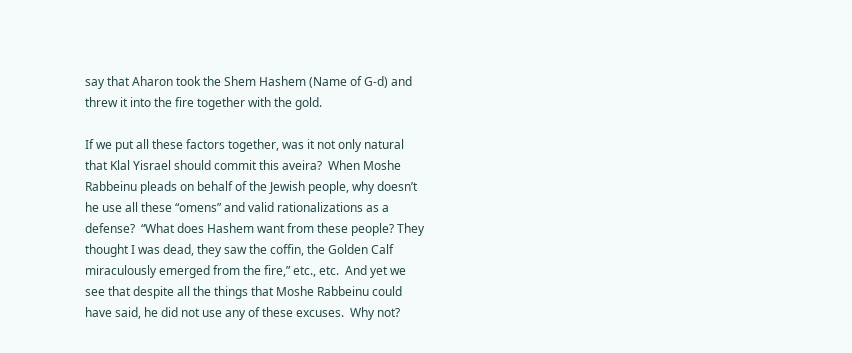say that Aharon took the Shem Hashem (Name of G-d) and threw it into the fire together with the gold.

If we put all these factors together, was it not only natural that Klal Yisrael should commit this aveira?  When Moshe Rabbeinu pleads on behalf of the Jewish people, why doesn’t he use all these “omens” and valid rationalizations as a defense?  “What does Hashem want from these people? They thought I was dead, they saw the coffin, the Golden Calf miraculously emerged from the fire,” etc., etc.  And yet we see that despite all the things that Moshe Rabbeinu could have said, he did not use any of these excuses.  Why not?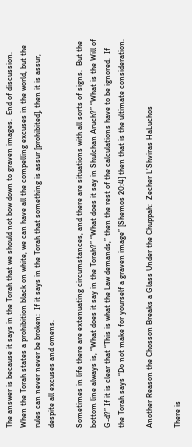The answer is because it says in the Torah that we should not bow down to graven images.  End of discussion.  When the Torah states a prohibition black on white, we can have all the compelling excuses in the world, but the rules can never never be broken:  If it says in the Torah that something is assur [prohibited], then it is assur, despite all excuses and omens.

Sometimes in life there are extenuating circumstances, and there are situations with all sorts of signs.  But the bottom line always is, “What does it say in the Torah?” “What does it say in Shulchan Aruch?” “What is the Will of G-d?” If it is clear that “This is what the Law demands,” then the rest of the calculations have to be ignored.  If the Torah says “Do not make for yourself a graven image” [Shemos 20:4] then that is the ultimate consideration.

Another Reason the Chosson Breaks a Glass Under the Chuppah:  Zecher L’Shviras HaLuchos

There is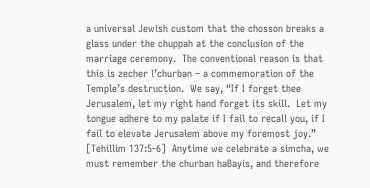a universal Jewish custom that the chosson breaks a glass under the chuppah at the conclusion of the marriage ceremony.  The conventional reason is that this is zecher l’churban – a commemoration of the Temple’s destruction.  We say, “If I forget thee Jerusalem, let my right hand forget its skill.  Let my tongue adhere to my palate if I fail to recall you, if I fail to elevate Jerusalem above my foremost joy.” [Tehillim 137:5-6]  Anytime we celebrate a simcha, we must remember the churban haBayis, and therefore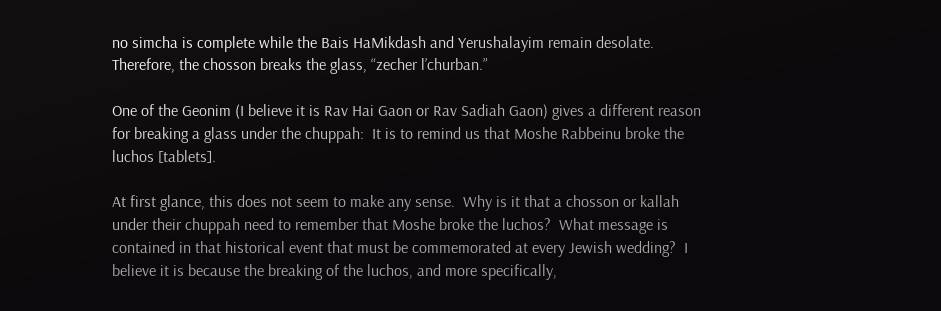no simcha is complete while the Bais HaMikdash and Yerushalayim remain desolate.  Therefore, the chosson breaks the glass, “zecher l’churban.”

One of the Geonim (I believe it is Rav Hai Gaon or Rav Sadiah Gaon) gives a different reason for breaking a glass under the chuppah:  It is to remind us that Moshe Rabbeinu broke the luchos [tablets].

At first glance, this does not seem to make any sense.  Why is it that a chosson or kallah under their chuppah need to remember that Moshe broke the luchos?  What message is contained in that historical event that must be commemorated at every Jewish wedding?  I believe it is because the breaking of the luchos, and more specifically,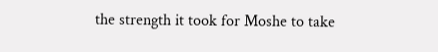the strength it took for Moshe to take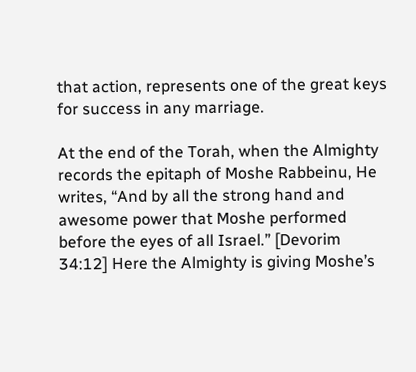that action, represents one of the great keys for success in any marriage.

At the end of the Torah, when the Almighty records the epitaph of Moshe Rabbeinu, He writes, “And by all the strong hand and awesome power that Moshe performed before the eyes of all Israel.” [Devorim 34:12] Here the Almighty is giving Moshe’s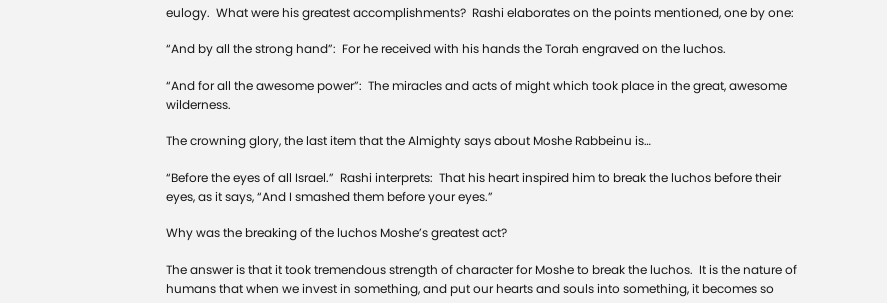eulogy.  What were his greatest accomplishments?  Rashi elaborates on the points mentioned, one by one:

“And by all the strong hand”:  For he received with his hands the Torah engraved on the luchos.

“And for all the awesome power”:  The miracles and acts of might which took place in the great, awesome wilderness.

The crowning glory, the last item that the Almighty says about Moshe Rabbeinu is…

“Before the eyes of all Israel.”  Rashi interprets:  That his heart inspired him to break the luchos before their eyes, as it says, “And I smashed them before your eyes.”

Why was the breaking of the luchos Moshe’s greatest act?

The answer is that it took tremendous strength of character for Moshe to break the luchos.  It is the nature of humans that when we invest in something, and put our hearts and souls into something, it becomes so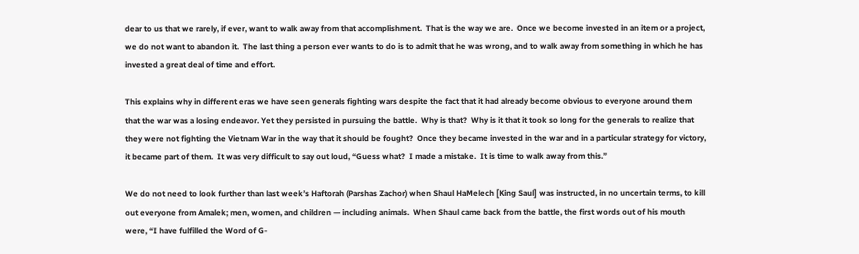dear to us that we rarely, if ever, want to walk away from that accomplishment.  That is the way we are.  Once we become invested in an item or a project, we do not want to abandon it.  The last thing a person ever wants to do is to admit that he was wrong, and to walk away from something in which he has invested a great deal of time and effort.

This explains why in different eras we have seen generals fighting wars despite the fact that it had already become obvious to everyone around them that the war was a losing endeavor. Yet they persisted in pursuing the battle.  Why is that?  Why is it that it took so long for the generals to realize that they were not fighting the Vietnam War in the way that it should be fought?  Once they became invested in the war and in a particular strategy for victory, it became part of them.  It was very difficult to say out loud, “Guess what?  I made a mistake.  It is time to walk away from this.”

We do not need to look further than last week’s Haftorah (Parshas Zachor) when Shaul HaMelech [King Saul] was instructed, in no uncertain terms, to kill out everyone from Amalek; men, women, and children — including animals.  When Shaul came back from the battle, the first words out of his mouth were, “I have fulfilled the Word of G-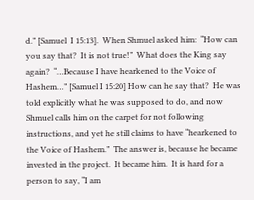d.” [Samuel  I 15:13].  When Shmuel asked him:  “How can you say that?  It is not true!”  What does the King say again?  “…Because I have hearkened to the Voice of Hashem…” [Samuel I 15:20] How can he say that?  He was told explicitly what he was supposed to do, and now Shmuel calls him on the carpet for not following instructions, and yet he still claims to have “hearkened to the Voice of Hashem.”  The answer is, because he became invested in the project.  It became him.  It is hard for a person to say, “I am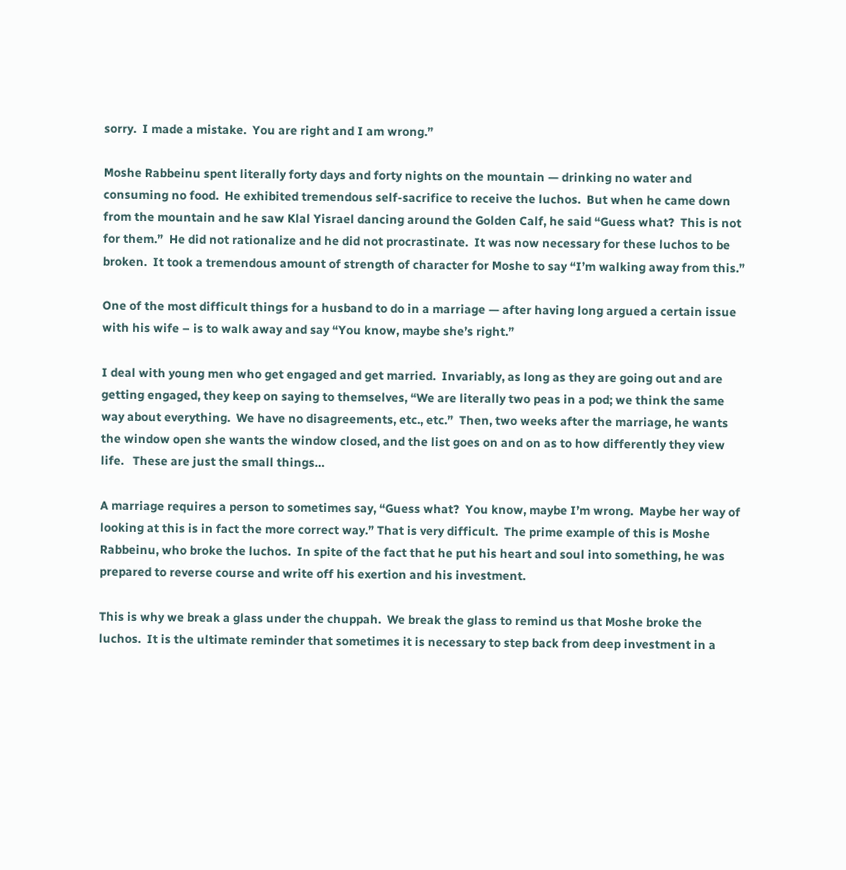sorry.  I made a mistake.  You are right and I am wrong.”

Moshe Rabbeinu spent literally forty days and forty nights on the mountain — drinking no water and consuming no food.  He exhibited tremendous self-sacrifice to receive the luchos.  But when he came down from the mountain and he saw Klal Yisrael dancing around the Golden Calf, he said “Guess what?  This is not for them.”  He did not rationalize and he did not procrastinate.  It was now necessary for these luchos to be broken.  It took a tremendous amount of strength of character for Moshe to say “I’m walking away from this.”

One of the most difficult things for a husband to do in a marriage — after having long argued a certain issue with his wife – is to walk away and say “You know, maybe she’s right.”

I deal with young men who get engaged and get married.  Invariably, as long as they are going out and are getting engaged, they keep on saying to themselves, “We are literally two peas in a pod; we think the same way about everything.  We have no disagreements, etc., etc.”  Then, two weeks after the marriage, he wants the window open she wants the window closed, and the list goes on and on as to how differently they view life.   These are just the small things…

A marriage requires a person to sometimes say, “Guess what?  You know, maybe I’m wrong.  Maybe her way of looking at this is in fact the more correct way.” That is very difficult.  The prime example of this is Moshe Rabbeinu, who broke the luchos.  In spite of the fact that he put his heart and soul into something, he was prepared to reverse course and write off his exertion and his investment.

This is why we break a glass under the chuppah.  We break the glass to remind us that Moshe broke the luchos.  It is the ultimate reminder that sometimes it is necessary to step back from deep investment in a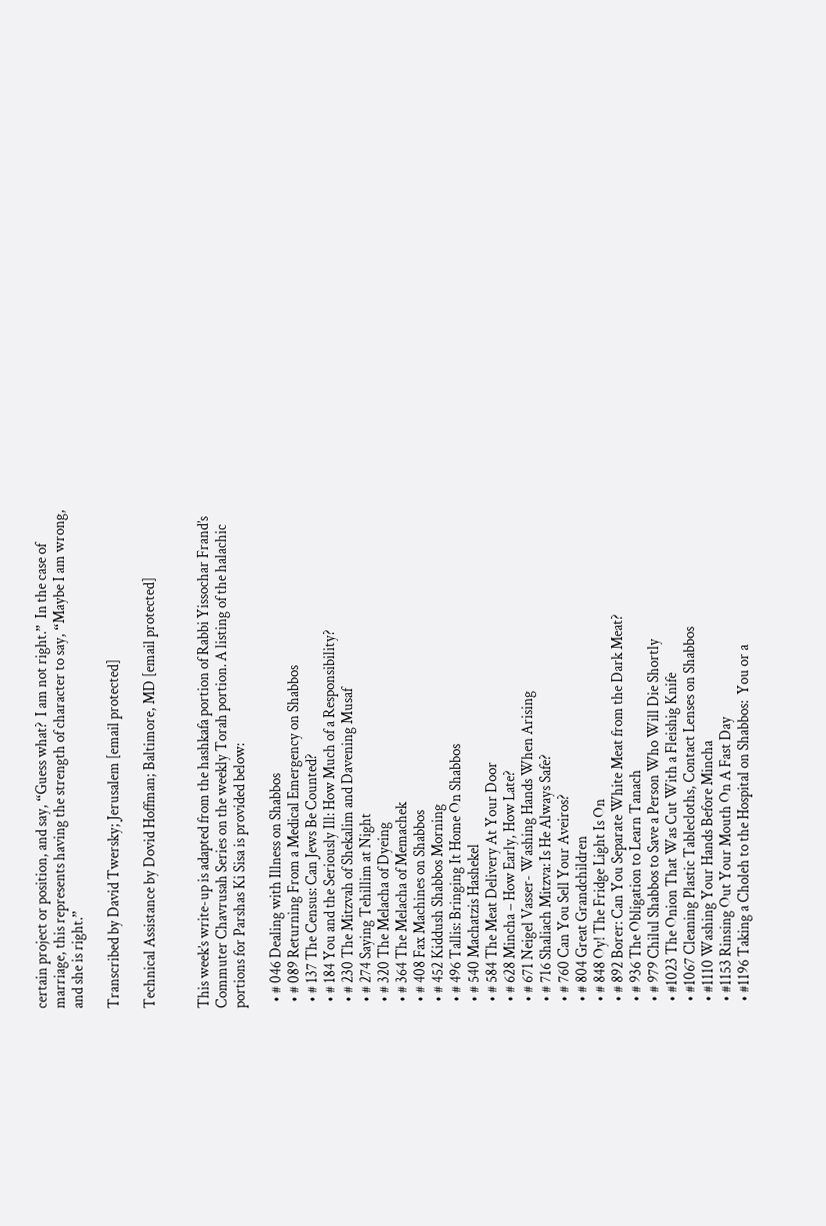certain project or position, and say, “Guess what?  I am not right.”  In the case of marriage, this represents having the strength of character to say, “Maybe I am wrong, and she is right.”

Transcribed by David Twersky; Jerusalem [email protected]

Technical Assistance by Dovid Hoffman; Baltimore, MD [email protected]


This week’s write-up is adapted from the hashkafa portion of Rabbi Yissochar Frand’s Commuter Chavrusah Series on the weekly Torah portion. A listing of the halachic portions for Parshas Ki Sisa is provided below:

  • # 046 Dealing with Illness on Shabbos
  • # 089 Returning From a Medical Emergency on Shabbos
  • # 137 The Census: Can Jews Be Counted?
  • # 184 You and the Seriously Ill: How Much of a Responsibility?
  • # 230 The Mitzvah of Shekalim and Davening Musaf
  • # 274 Saying Tehillim at Night
  • # 320 The Melacha of Dyeing
  • # 364 The Melacha of Memachek
  • # 408 Fax Machines on Shabbos
  • # 452 Kiddush Shabbos Morning
  • # 496 Tallis: Bringing It Home On Shabbos
  • # 540 Machatzis Hashekel
  • # 584 The Meat Delivery At Your Door
  • # 628 Mincha – How Early, How Late?
  • # 671 Neigel Vasser- Washing Hands When Arising
  • # 716 Shaliach Mitzva: Is He Always Safe?
  • # 760 Can You Sell Your Aveiros?
  • # 804 Great Grandchildren
  • # 848 Oy! The Fridge Light Is On
  • # 892 Borer: Can You Separate White Meat from the Dark Meat?
  • # 936 The Obligation to Learn Tanach
  • # 979 Chilul Shabbos to Save a Person Who Will Die Shortly
  • #1023 The Onion That Was Cut With a Fleishig Knife
  • #1067 Cleaning Plastic Tablecloths, Contact Lenses on Shabbos
  • #1110 Washing Your Hands Before Mincha
  • #1153 Rinsing Out Your Mouth On A Fast Day
  • #1196 Taking a Choleh to the Hospital on Shabbos:  You or a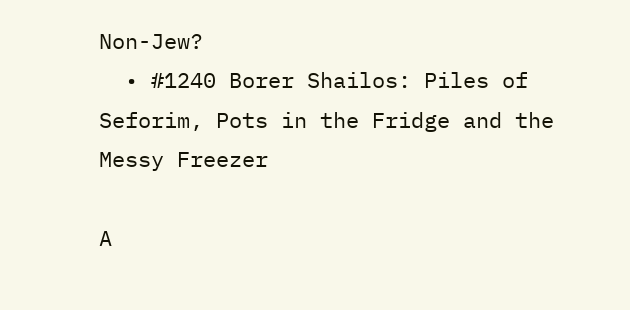Non-Jew?
  • #1240 Borer Shailos: Piles of Seforim, Pots in the Fridge and the Messy Freezer

A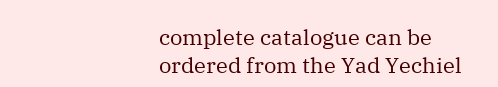complete catalogue can be ordered from the Yad Yechiel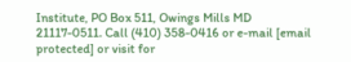Institute, PO Box 511, Owings Mills MD 21117-0511. Call (410) 358-0416 or e-mail [email protected] or visit for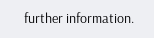further information.